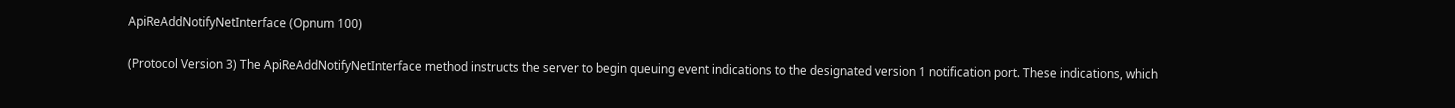ApiReAddNotifyNetInterface (Opnum 100)

(Protocol Version 3) The ApiReAddNotifyNetInterface method instructs the server to begin queuing event indications to the designated version 1 notification port. These indications, which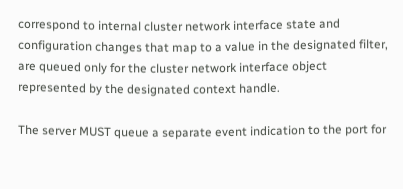correspond to internal cluster network interface state and configuration changes that map to a value in the designated filter, are queued only for the cluster network interface object represented by the designated context handle.

The server MUST queue a separate event indication to the port for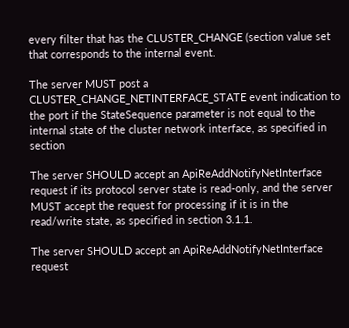every filter that has the CLUSTER_CHANGE (section value set that corresponds to the internal event.

The server MUST post a CLUSTER_CHANGE_NETINTERFACE_STATE event indication to the port if the StateSequence parameter is not equal to the internal state of the cluster network interface, as specified in section

The server SHOULD accept an ApiReAddNotifyNetInterface request if its protocol server state is read-only, and the server MUST accept the request for processing if it is in the read/write state, as specified in section 3.1.1.

The server SHOULD accept an ApiReAddNotifyNetInterface request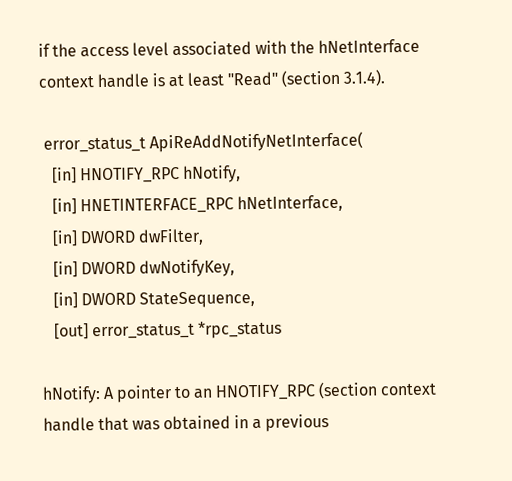if the access level associated with the hNetInterface context handle is at least "Read" (section 3.1.4).

 error_status_t ApiReAddNotifyNetInterface(
   [in] HNOTIFY_RPC hNotify,
   [in] HNETINTERFACE_RPC hNetInterface,
   [in] DWORD dwFilter,
   [in] DWORD dwNotifyKey,
   [in] DWORD StateSequence,
   [out] error_status_t *rpc_status

hNotify: A pointer to an HNOTIFY_RPC (section context handle that was obtained in a previous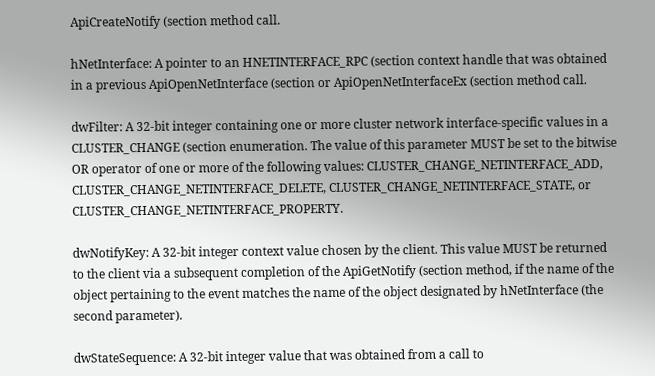ApiCreateNotify (section method call.

hNetInterface: A pointer to an HNETINTERFACE_RPC (section context handle that was obtained in a previous ApiOpenNetInterface (section or ApiOpenNetInterfaceEx (section method call.

dwFilter: A 32-bit integer containing one or more cluster network interface-specific values in a CLUSTER_CHANGE (section enumeration. The value of this parameter MUST be set to the bitwise OR operator of one or more of the following values: CLUSTER_CHANGE_NETINTERFACE_ADD, CLUSTER_CHANGE_NETINTERFACE_DELETE, CLUSTER_CHANGE_NETINTERFACE_STATE, or CLUSTER_CHANGE_NETINTERFACE_PROPERTY.

dwNotifyKey: A 32-bit integer context value chosen by the client. This value MUST be returned to the client via a subsequent completion of the ApiGetNotify (section method, if the name of the object pertaining to the event matches the name of the object designated by hNetInterface (the second parameter).

dwStateSequence: A 32-bit integer value that was obtained from a call to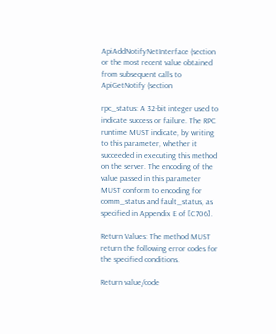ApiAddNotifyNetInterface (section or the most recent value obtained from subsequent calls to ApiGetNotify (section

rpc_status: A 32-bit integer used to indicate success or failure. The RPC runtime MUST indicate, by writing to this parameter, whether it succeeded in executing this method on the server. The encoding of the value passed in this parameter MUST conform to encoding for comm_status and fault_status, as specified in Appendix E of [C706].

Return Values: The method MUST return the following error codes for the specified conditions.

Return value/code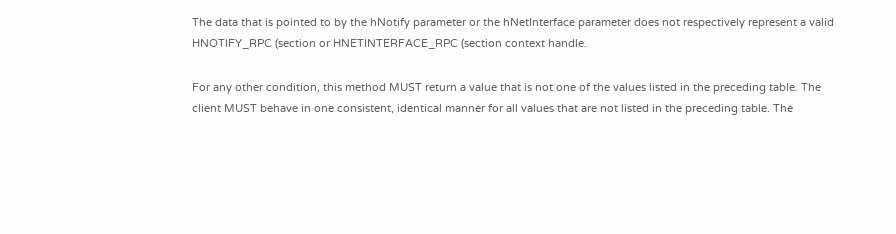The data that is pointed to by the hNotify parameter or the hNetInterface parameter does not respectively represent a valid HNOTIFY_RPC (section or HNETINTERFACE_RPC (section context handle.

For any other condition, this method MUST return a value that is not one of the values listed in the preceding table. The client MUST behave in one consistent, identical manner for all values that are not listed in the preceding table. The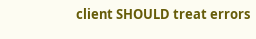client SHOULD treat errors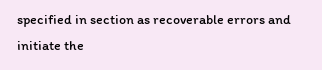specified in section as recoverable errors and initiate the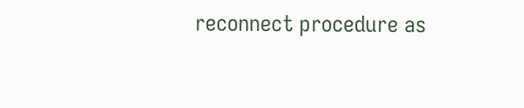reconnect procedure as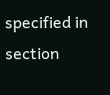specified in section